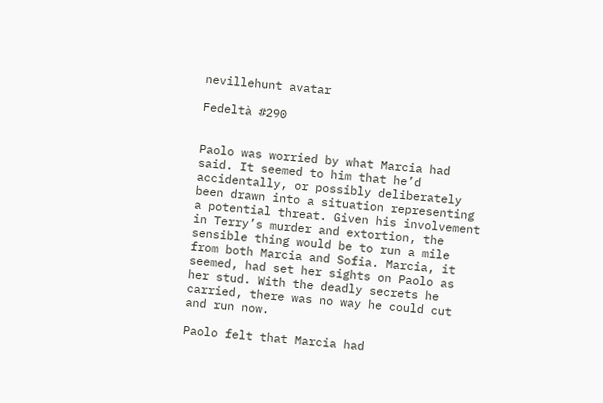nevillehunt avatar

Fedeltà #290


Paolo was worried by what Marcia had said. It seemed to him that he’d accidentally, or possibly deliberately been drawn into a situation representing a potential threat. Given his involvement in Terry’s murder and extortion, the sensible thing would be to run a mile from both Marcia and Sofia. Marcia, it seemed, had set her sights on Paolo as her stud. With the deadly secrets he carried, there was no way he could cut and run now.

Paolo felt that Marcia had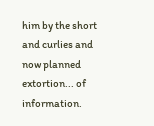him by the short and curlies and now planned extortion... of information.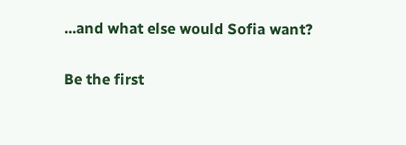...and what else would Sofia want?

Be the first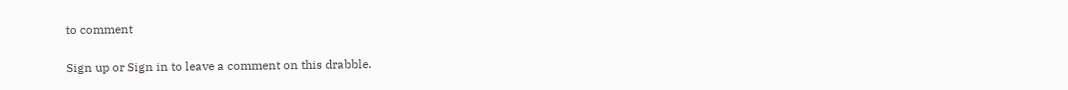to comment

Sign up or Sign in to leave a comment on this drabble.